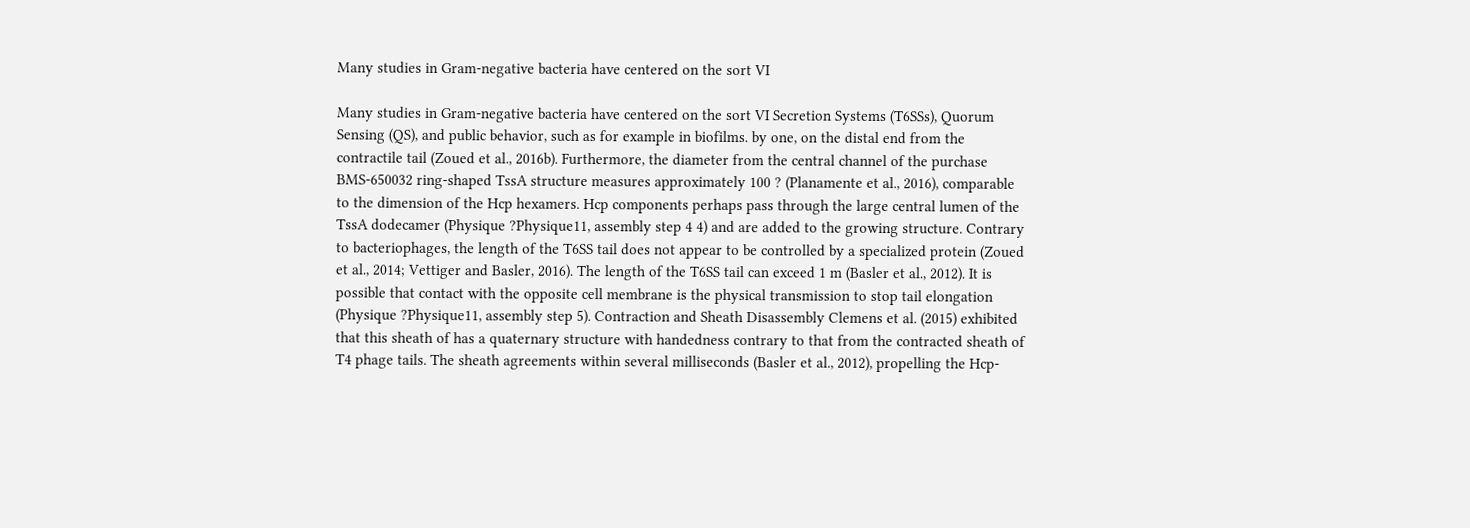Many studies in Gram-negative bacteria have centered on the sort VI

Many studies in Gram-negative bacteria have centered on the sort VI Secretion Systems (T6SSs), Quorum Sensing (QS), and public behavior, such as for example in biofilms. by one, on the distal end from the contractile tail (Zoued et al., 2016b). Furthermore, the diameter from the central channel of the purchase BMS-650032 ring-shaped TssA structure measures approximately 100 ? (Planamente et al., 2016), comparable to the dimension of the Hcp hexamers. Hcp components perhaps pass through the large central lumen of the TssA dodecamer (Physique ?Physique11, assembly step 4 4) and are added to the growing structure. Contrary to bacteriophages, the length of the T6SS tail does not appear to be controlled by a specialized protein (Zoued et al., 2014; Vettiger and Basler, 2016). The length of the T6SS tail can exceed 1 m (Basler et al., 2012). It is possible that contact with the opposite cell membrane is the physical transmission to stop tail elongation (Physique ?Physique11, assembly step 5). Contraction and Sheath Disassembly Clemens et al. (2015) exhibited that this sheath of has a quaternary structure with handedness contrary to that from the contracted sheath of T4 phage tails. The sheath agreements within several milliseconds (Basler et al., 2012), propelling the Hcp-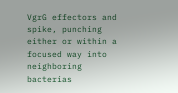VgrG effectors and spike, punching either or within a focused way into neighboring bacterias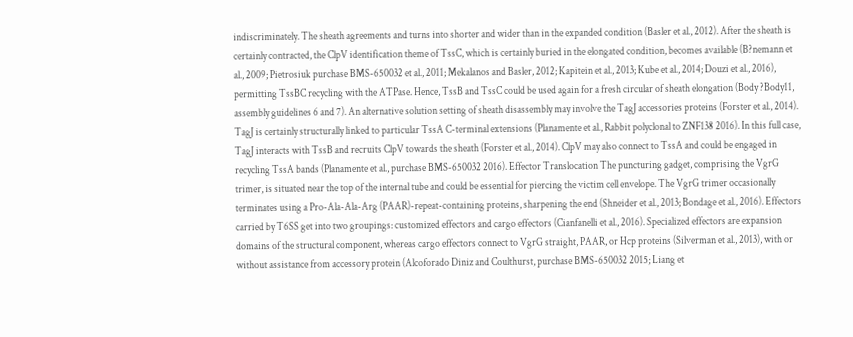indiscriminately. The sheath agreements and turns into shorter and wider than in the expanded condition (Basler et al., 2012). After the sheath is certainly contracted, the ClpV identification theme of TssC, which is certainly buried in the elongated condition, becomes available (B?nemann et al., 2009; Pietrosiuk purchase BMS-650032 et al., 2011; Mekalanos and Basler, 2012; Kapitein et al., 2013; Kube et al., 2014; Douzi et al., 2016), permitting TssBC recycling with the ATPase. Hence, TssB and TssC could be used again for a fresh circular of sheath elongation (Body ?Body11, assembly guidelines 6 and 7). An alternative solution setting of sheath disassembly may involve the TagJ accessories proteins (Forster et al., 2014). TagJ is certainly structurally linked to particular TssA C-terminal extensions (Planamente et al., Rabbit polyclonal to ZNF138 2016). In this full case, TagJ interacts with TssB and recruits ClpV towards the sheath (Forster et al., 2014). ClpV may also connect to TssA and could be engaged in recycling TssA bands (Planamente et al., purchase BMS-650032 2016). Effector Translocation The puncturing gadget, comprising the VgrG trimer, is situated near the top of the internal tube and could be essential for piercing the victim cell envelope. The VgrG trimer occasionally terminates using a Pro-Ala-Ala-Arg (PAAR)-repeat-containing proteins, sharpening the end (Shneider et al., 2013; Bondage et al., 2016). Effectors carried by T6SS get into two groupings: customized effectors and cargo effectors (Cianfanelli et al., 2016). Specialized effectors are expansion domains of the structural component, whereas cargo effectors connect to VgrG straight, PAAR, or Hcp proteins (Silverman et al., 2013), with or without assistance from accessory protein (Alcoforado Diniz and Coulthurst, purchase BMS-650032 2015; Liang et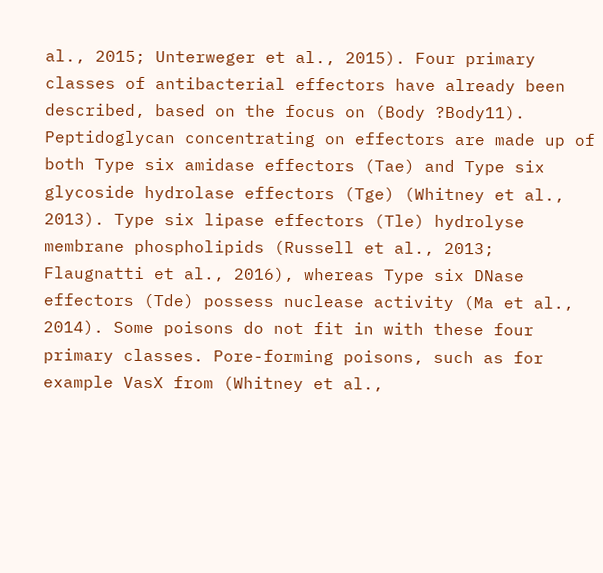al., 2015; Unterweger et al., 2015). Four primary classes of antibacterial effectors have already been described, based on the focus on (Body ?Body11). Peptidoglycan concentrating on effectors are made up of both Type six amidase effectors (Tae) and Type six glycoside hydrolase effectors (Tge) (Whitney et al., 2013). Type six lipase effectors (Tle) hydrolyse membrane phospholipids (Russell et al., 2013; Flaugnatti et al., 2016), whereas Type six DNase effectors (Tde) possess nuclease activity (Ma et al., 2014). Some poisons do not fit in with these four primary classes. Pore-forming poisons, such as for example VasX from (Whitney et al.,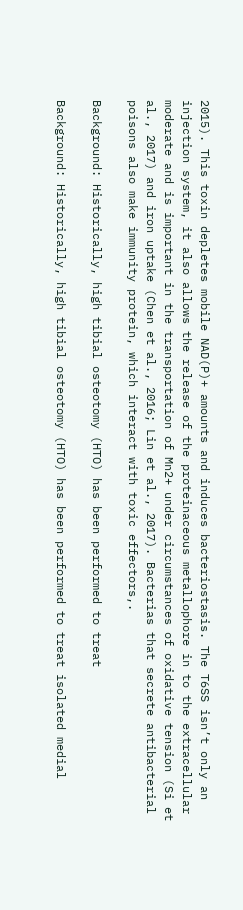2015). This toxin depletes mobile NAD(P)+ amounts and induces bacteriostasis. The T6SS isn’t only an injection system, it also allows the release of the proteinaceous metallophore in to the extracellular moderate and is important in the transportation of Mn2+ under circumstances of oxidative tension (Si et al., 2017) and iron uptake (Chen et al., 2016; Lin et al., 2017). Bacterias that secrete antibacterial poisons also make immunity protein, which interact with toxic effectors,.

Background: Historically, high tibial osteotomy (HTO) has been performed to treat

Background: Historically, high tibial osteotomy (HTO) has been performed to treat isolated medial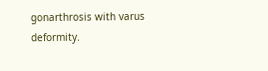gonarthrosis with varus deformity.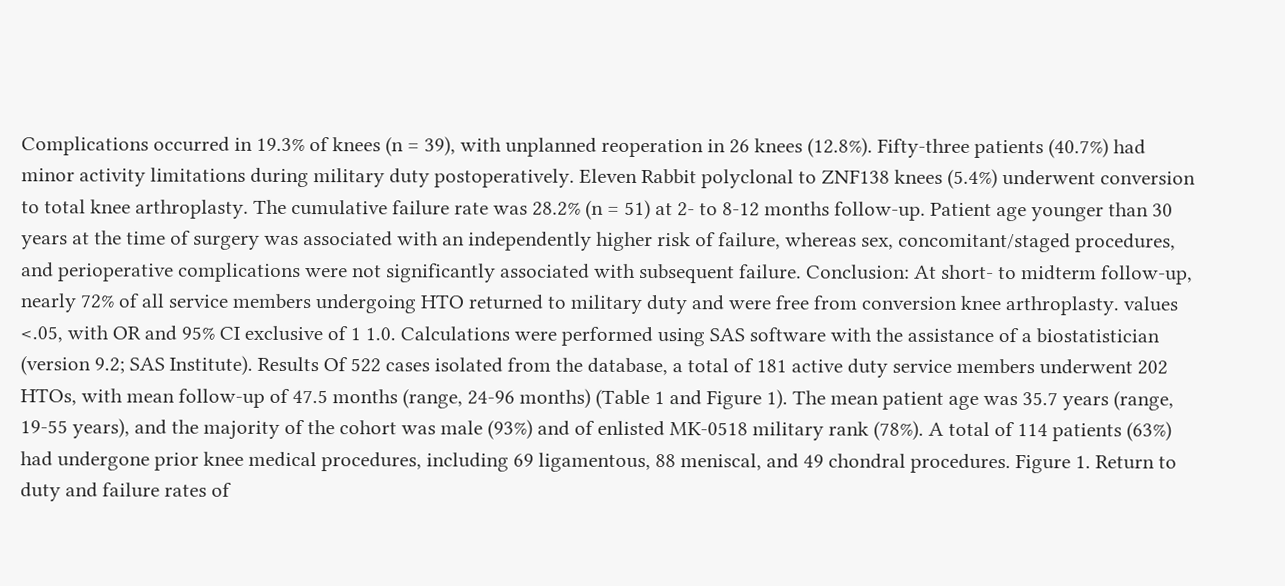Complications occurred in 19.3% of knees (n = 39), with unplanned reoperation in 26 knees (12.8%). Fifty-three patients (40.7%) had minor activity limitations during military duty postoperatively. Eleven Rabbit polyclonal to ZNF138 knees (5.4%) underwent conversion to total knee arthroplasty. The cumulative failure rate was 28.2% (n = 51) at 2- to 8-12 months follow-up. Patient age younger than 30 years at the time of surgery was associated with an independently higher risk of failure, whereas sex, concomitant/staged procedures, and perioperative complications were not significantly associated with subsequent failure. Conclusion: At short- to midterm follow-up, nearly 72% of all service members undergoing HTO returned to military duty and were free from conversion knee arthroplasty. values <.05, with OR and 95% CI exclusive of 1 1.0. Calculations were performed using SAS software with the assistance of a biostatistician (version 9.2; SAS Institute). Results Of 522 cases isolated from the database, a total of 181 active duty service members underwent 202 HTOs, with mean follow-up of 47.5 months (range, 24-96 months) (Table 1 and Figure 1). The mean patient age was 35.7 years (range, 19-55 years), and the majority of the cohort was male (93%) and of enlisted MK-0518 military rank (78%). A total of 114 patients (63%) had undergone prior knee medical procedures, including 69 ligamentous, 88 meniscal, and 49 chondral procedures. Figure 1. Return to duty and failure rates of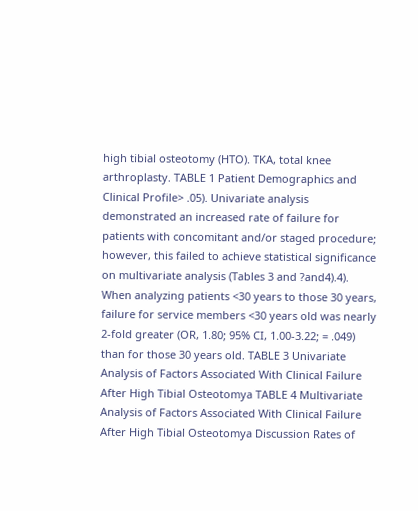high tibial osteotomy (HTO). TKA, total knee arthroplasty. TABLE 1 Patient Demographics and Clinical Profile> .05). Univariate analysis demonstrated an increased rate of failure for patients with concomitant and/or staged procedure; however, this failed to achieve statistical significance on multivariate analysis (Tables 3 and ?and4).4). When analyzing patients <30 years to those 30 years, failure for service members <30 years old was nearly 2-fold greater (OR, 1.80; 95% CI, 1.00-3.22; = .049) than for those 30 years old. TABLE 3 Univariate Analysis of Factors Associated With Clinical Failure After High Tibial Osteotomya TABLE 4 Multivariate Analysis of Factors Associated With Clinical Failure After High Tibial Osteotomya Discussion Rates of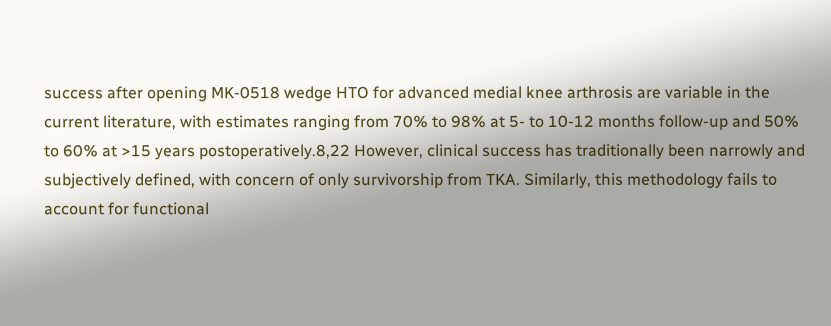success after opening MK-0518 wedge HTO for advanced medial knee arthrosis are variable in the current literature, with estimates ranging from 70% to 98% at 5- to 10-12 months follow-up and 50% to 60% at >15 years postoperatively.8,22 However, clinical success has traditionally been narrowly and subjectively defined, with concern of only survivorship from TKA. Similarly, this methodology fails to account for functional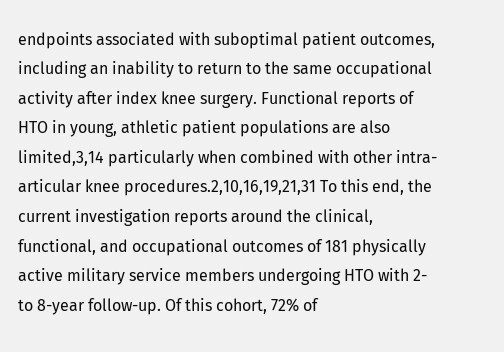endpoints associated with suboptimal patient outcomes, including an inability to return to the same occupational activity after index knee surgery. Functional reports of HTO in young, athletic patient populations are also limited,3,14 particularly when combined with other intra-articular knee procedures.2,10,16,19,21,31 To this end, the current investigation reports around the clinical, functional, and occupational outcomes of 181 physically active military service members undergoing HTO with 2- to 8-year follow-up. Of this cohort, 72% of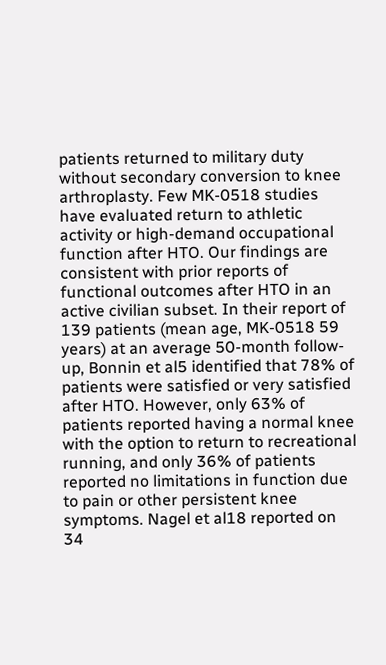patients returned to military duty without secondary conversion to knee arthroplasty. Few MK-0518 studies have evaluated return to athletic activity or high-demand occupational function after HTO. Our findings are consistent with prior reports of functional outcomes after HTO in an active civilian subset. In their report of 139 patients (mean age, MK-0518 59 years) at an average 50-month follow-up, Bonnin et al5 identified that 78% of patients were satisfied or very satisfied after HTO. However, only 63% of patients reported having a normal knee with the option to return to recreational running, and only 36% of patients reported no limitations in function due to pain or other persistent knee symptoms. Nagel et al18 reported on 34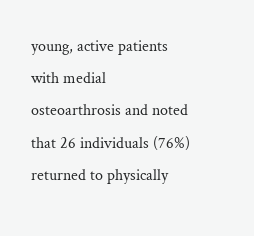young, active patients with medial osteoarthrosis and noted that 26 individuals (76%) returned to physically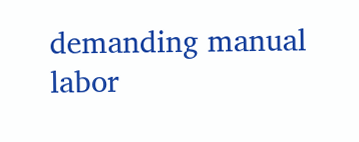demanding manual labor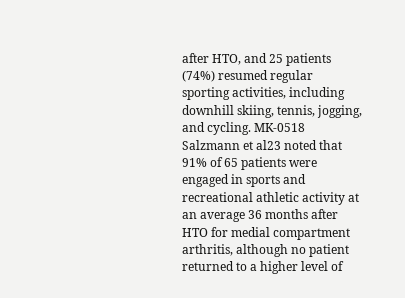after HTO, and 25 patients (74%) resumed regular sporting activities, including downhill skiing, tennis, jogging, and cycling. MK-0518 Salzmann et al23 noted that 91% of 65 patients were engaged in sports and recreational athletic activity at an average 36 months after HTO for medial compartment arthritis, although no patient returned to a higher level of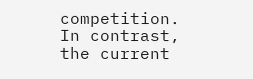competition. In contrast, the current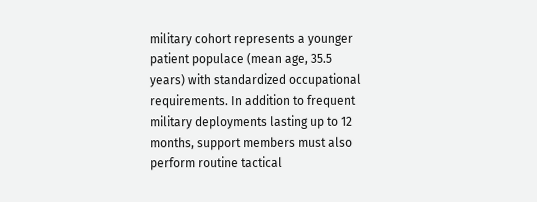military cohort represents a younger patient populace (mean age, 35.5 years) with standardized occupational requirements. In addition to frequent military deployments lasting up to 12 months, support members must also perform routine tactical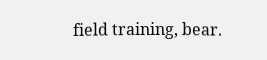field training, bear.